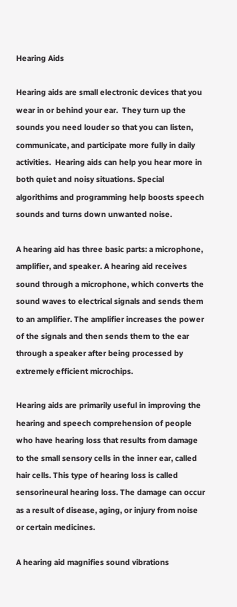Hearing Aids

Hearing aids are small electronic devices that you wear in or behind your ear.  They turn up the sounds you need louder so that you can listen, communicate, and participate more fully in daily activities.  Hearing aids can help you hear more in both quiet and noisy situations. Special algorithims and programming help boosts speech sounds and turns down unwanted noise.

A hearing aid has three basic parts: a microphone, amplifier, and speaker. A hearing aid receives sound through a microphone, which converts the sound waves to electrical signals and sends them to an amplifier. The amplifier increases the power of the signals and then sends them to the ear through a speaker after being processed by extremely efficient microchips.

Hearing aids are primarily useful in improving the hearing and speech comprehension of people who have hearing loss that results from damage to the small sensory cells in the inner ear, called hair cells. This type of hearing loss is called sensorineural hearing loss. The damage can occur as a result of disease, aging, or injury from noise or certain medicines.

A hearing aid magnifies sound vibrations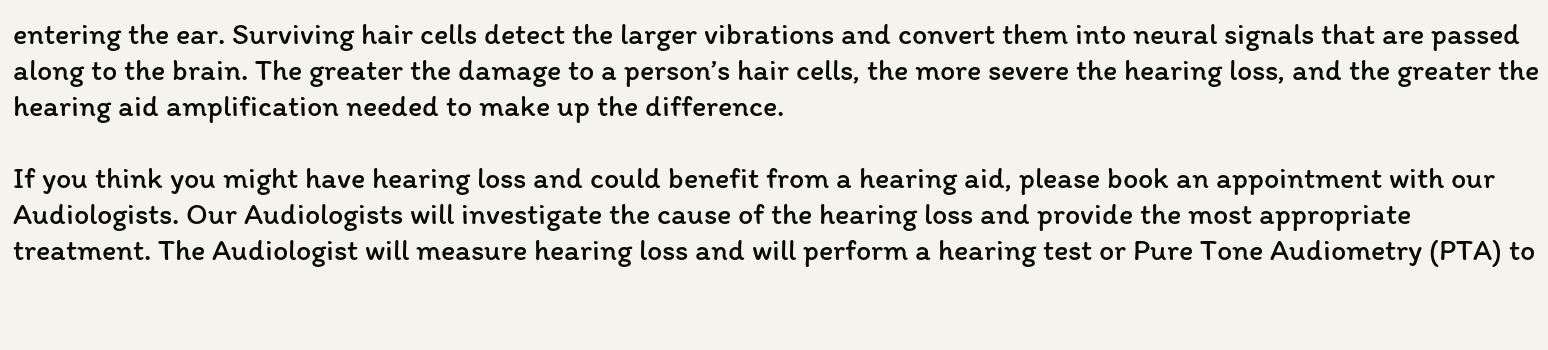entering the ear. Surviving hair cells detect the larger vibrations and convert them into neural signals that are passed along to the brain. The greater the damage to a person’s hair cells, the more severe the hearing loss, and the greater the hearing aid amplification needed to make up the difference.

If you think you might have hearing loss and could benefit from a hearing aid, please book an appointment with our Audiologists. Our Audiologists will investigate the cause of the hearing loss and provide the most appropriate treatment. The Audiologist will measure hearing loss and will perform a hearing test or Pure Tone Audiometry (PTA) to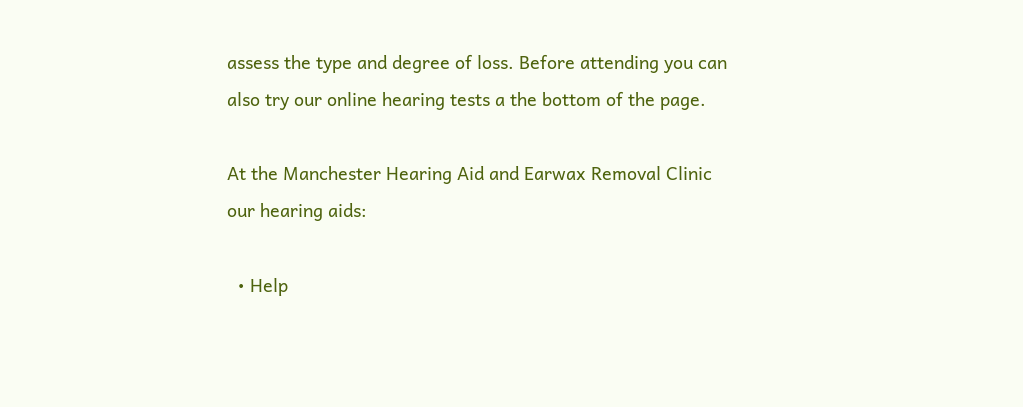assess the type and degree of loss. Before attending you can also try our online hearing tests a the bottom of the page.

At the Manchester Hearing Aid and Earwax Removal Clinic our hearing aids:

  • Help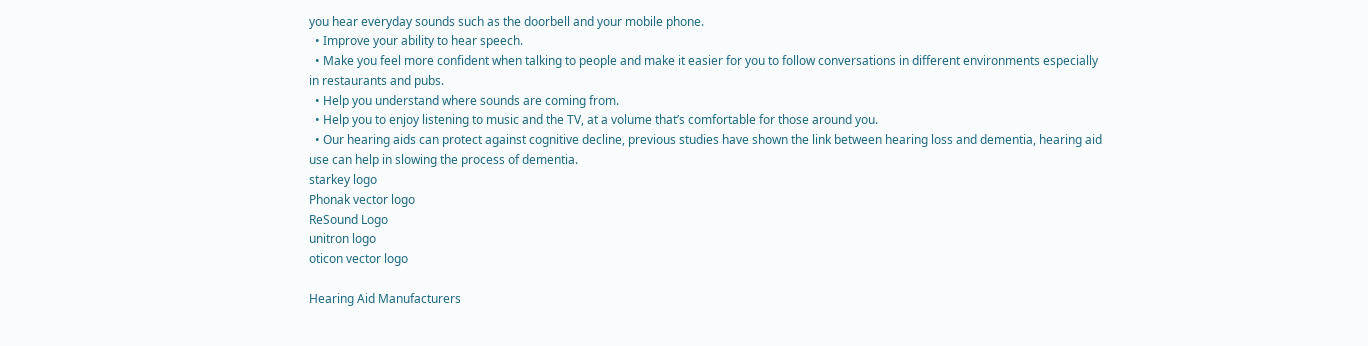you hear everyday sounds such as the doorbell and your mobile phone.
  • Improve your ability to hear speech.
  • Make you feel more confident when talking to people and make it easier for you to follow conversations in different environments especially in restaurants and pubs.
  • Help you understand where sounds are coming from.
  • Help you to enjoy listening to music and the TV, at a volume that’s comfortable for those around you.
  • Our hearing aids can protect against cognitive decline, previous studies have shown the link between hearing loss and dementia, hearing aid use can help in slowing the process of dementia.
starkey logo
Phonak vector logo
ReSound Logo
unitron logo
oticon vector logo

Hearing Aid Manufacturers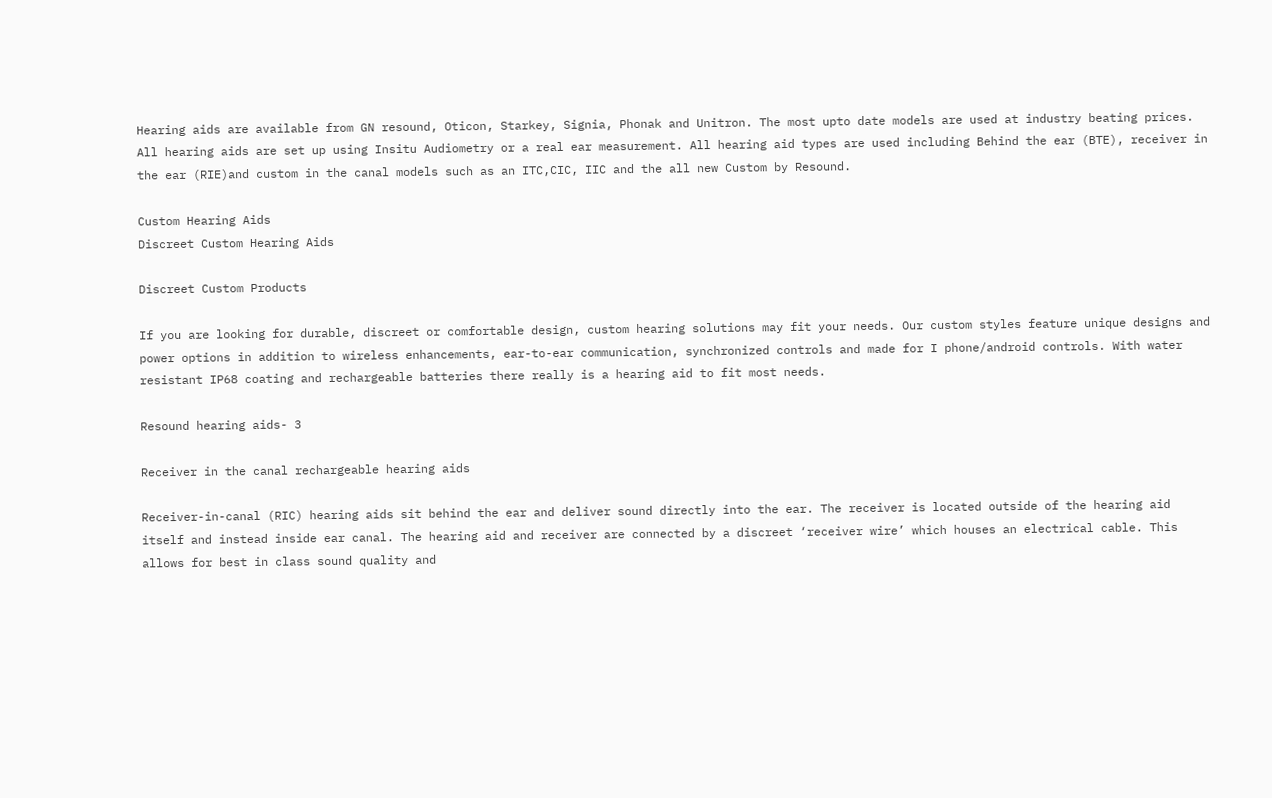Hearing aids are available from GN resound, Oticon, Starkey, Signia, Phonak and Unitron. The most upto date models are used at industry beating prices. All hearing aids are set up using Insitu Audiometry or a real ear measurement. All hearing aid types are used including Behind the ear (BTE), receiver in the ear (RIE)and custom in the canal models such as an ITC,CIC, IIC and the all new Custom by Resound.

Custom Hearing Aids
Discreet Custom Hearing Aids

Discreet Custom Products

If you are looking for durable, discreet or comfortable design, custom hearing solutions may fit your needs. Our custom styles feature unique designs and power options in addition to wireless enhancements, ear-to-ear communication, synchronized controls and made for I phone/android controls. With water resistant IP68 coating and rechargeable batteries there really is a hearing aid to fit most needs.

Resound hearing aids- 3

Receiver in the canal rechargeable hearing aids

Receiver-in-canal (RIC) hearing aids sit behind the ear and deliver sound directly into the ear. The receiver is located outside of the hearing aid itself and instead inside ear canal. The hearing aid and receiver are connected by a discreet ‘receiver wire’ which houses an electrical cable. This allows for best in class sound quality and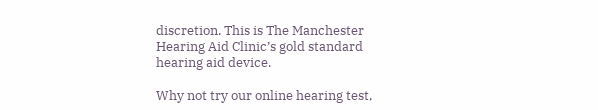discretion. This is The Manchester Hearing Aid Clinic’s gold standard hearing aid device.

Why not try our online hearing test,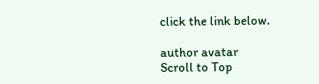click the link below.

author avatar
Scroll to Top